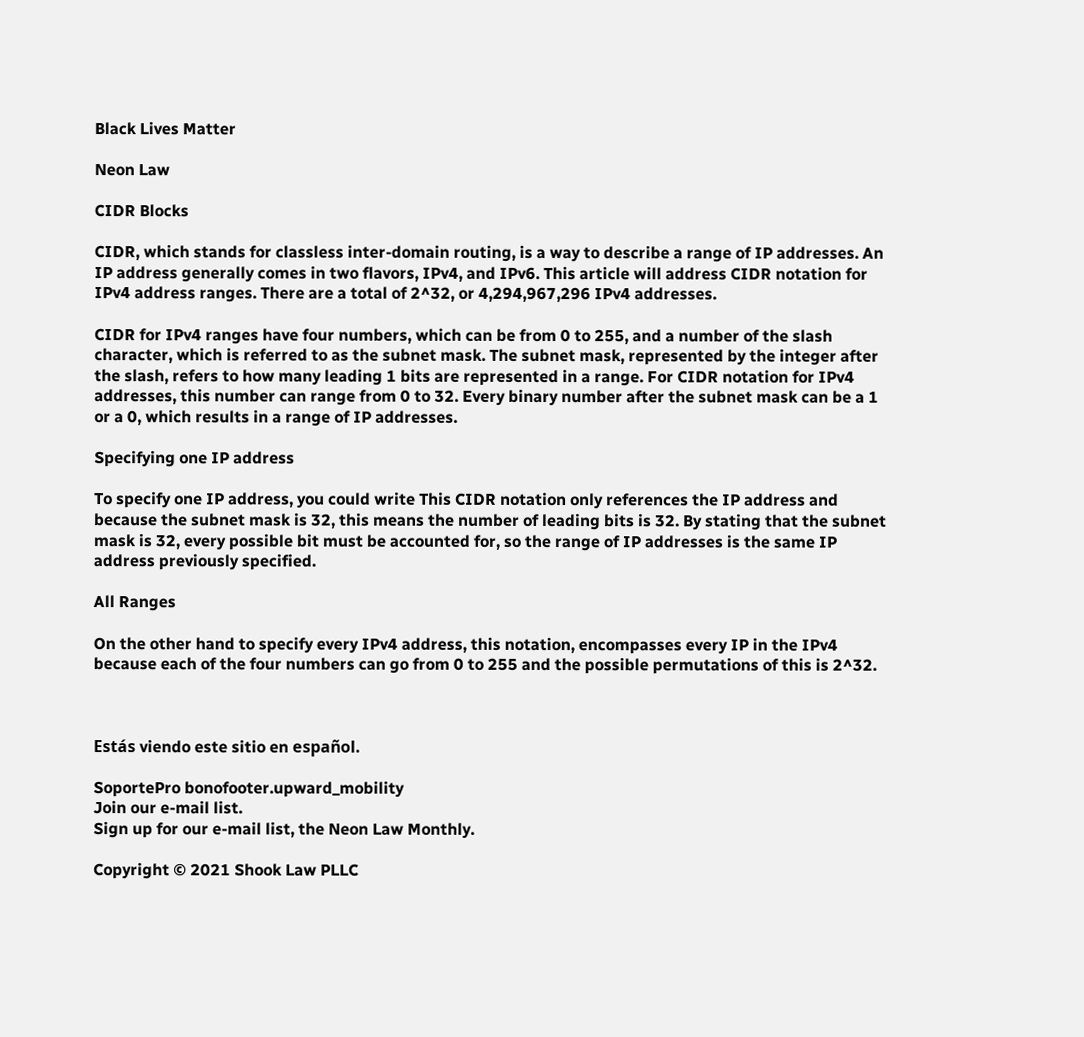Black Lives Matter

Neon Law

CIDR Blocks

CIDR, which stands for classless inter-domain routing, is a way to describe a range of IP addresses. An IP address generally comes in two flavors, IPv4, and IPv6. This article will address CIDR notation for IPv4 address ranges. There are a total of 2^32, or 4,294,967,296 IPv4 addresses.

CIDR for IPv4 ranges have four numbers, which can be from 0 to 255, and a number of the slash character, which is referred to as the subnet mask. The subnet mask, represented by the integer after the slash, refers to how many leading 1 bits are represented in a range. For CIDR notation for IPv4 addresses, this number can range from 0 to 32. Every binary number after the subnet mask can be a 1 or a 0, which results in a range of IP addresses.

Specifying one IP address

To specify one IP address, you could write This CIDR notation only references the IP address and because the subnet mask is 32, this means the number of leading bits is 32. By stating that the subnet mask is 32, every possible bit must be accounted for, so the range of IP addresses is the same IP address previously specified.

All Ranges

On the other hand to specify every IPv4 address, this notation, encompasses every IP in the IPv4 because each of the four numbers can go from 0 to 255 and the possible permutations of this is 2^32.



Estás viendo este sitio en español.

SoportePro bonofooter.upward_mobility
Join our e-mail list.
Sign up for our e-mail list, the Neon Law Monthly.

Copyright © 2021 Shook Law PLLC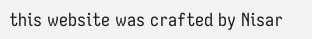this website was crafted by Nisar